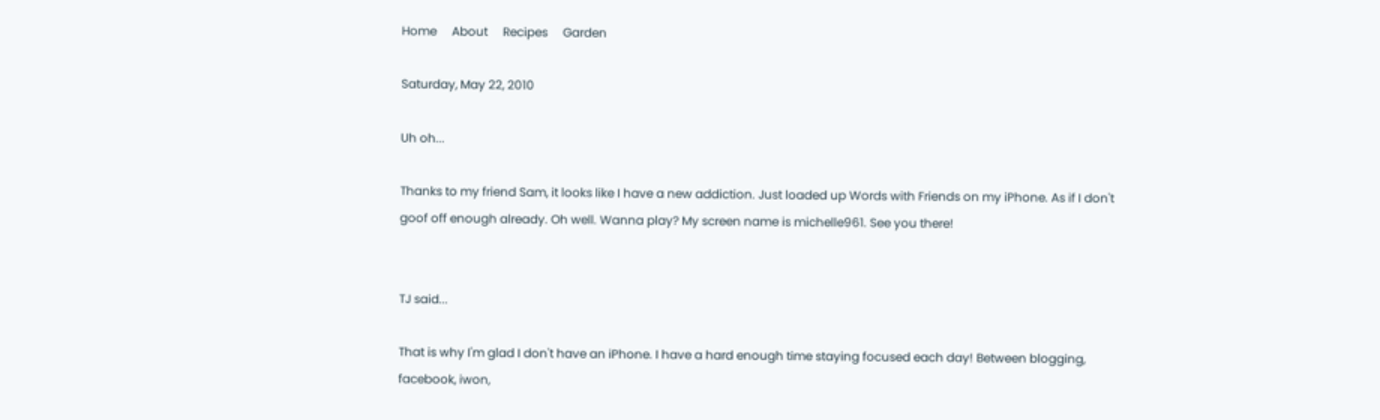Home     About     Recipes     Garden

Saturday, May 22, 2010

Uh oh...

Thanks to my friend Sam, it looks like I have a new addiction. Just loaded up Words with Friends on my iPhone. As if I don't goof off enough already. Oh well. Wanna play? My screen name is michelle961. See you there!


TJ said...

That is why I'm glad I don't have an iPhone. I have a hard enough time staying focused each day! Between blogging, facebook, iwon,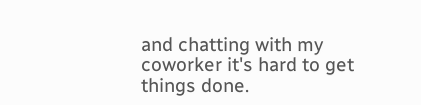and chatting with my coworker it's hard to get things done.